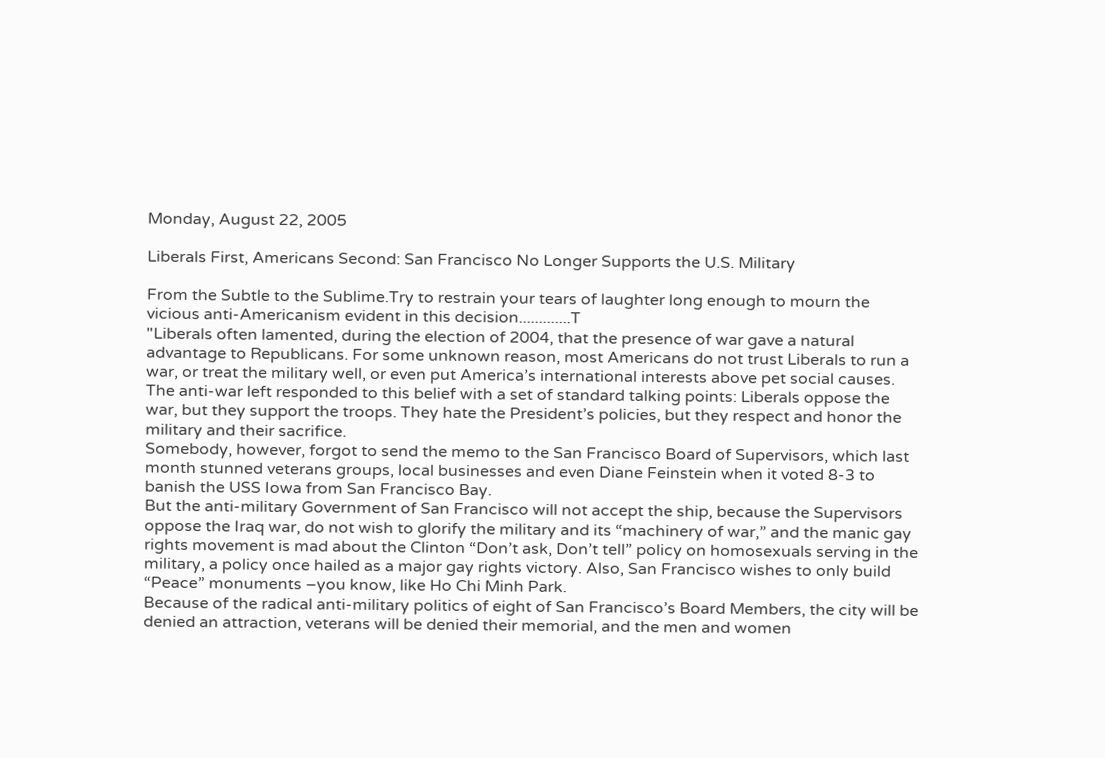Monday, August 22, 2005

Liberals First, Americans Second: San Francisco No Longer Supports the U.S. Military

From the Subtle to the Sublime.Try to restrain your tears of laughter long enough to mourn the vicious anti-Americanism evident in this decision.............T
"Liberals often lamented, during the election of 2004, that the presence of war gave a natural advantage to Republicans. For some unknown reason, most Americans do not trust Liberals to run a war, or treat the military well, or even put America’s international interests above pet social causes.
The anti-war left responded to this belief with a set of standard talking points: Liberals oppose the war, but they support the troops. They hate the President’s policies, but they respect and honor the military and their sacrifice.
Somebody, however, forgot to send the memo to the San Francisco Board of Supervisors, which last month stunned veterans groups, local businesses and even Diane Feinstein when it voted 8-3 to banish the USS Iowa from San Francisco Bay.
But the anti-military Government of San Francisco will not accept the ship, because the Supervisors oppose the Iraq war, do not wish to glorify the military and its “machinery of war,” and the manic gay rights movement is mad about the Clinton “Don’t ask, Don’t tell” policy on homosexuals serving in the military, a policy once hailed as a major gay rights victory. Also, San Francisco wishes to only build “Peace” monuments –you know, like Ho Chi Minh Park.
Because of the radical anti-military politics of eight of San Francisco’s Board Members, the city will be denied an attraction, veterans will be denied their memorial, and the men and women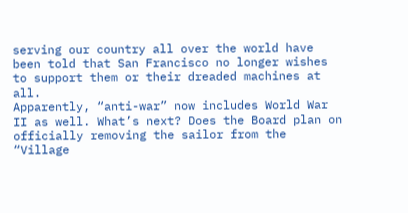serving our country all over the world have been told that San Francisco no longer wishes to support them or their dreaded machines at all.
Apparently, “anti-war” now includes World War II as well. What’s next? Does the Board plan on officially removing the sailor from the “Village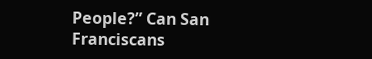People?” Can San Franciscans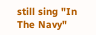still sing "In The Navy"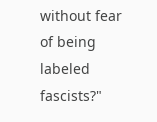without fear of being labeled fascists?"